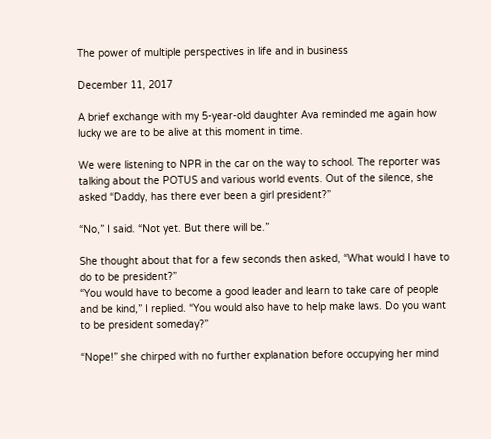The power of multiple perspectives in life and in business

December 11, 2017

A brief exchange with my 5-year-old daughter Ava reminded me again how lucky we are to be alive at this moment in time.

We were listening to NPR in the car on the way to school. The reporter was talking about the POTUS and various world events. Out of the silence, she asked “Daddy, has there ever been a girl president?”

“No,” I said. “Not yet. But there will be.”

She thought about that for a few seconds then asked, “What would I have to do to be president?”
“You would have to become a good leader and learn to take care of people and be kind,” I replied. “You would also have to help make laws. Do you want to be president someday?”

“Nope!” she chirped with no further explanation before occupying her mind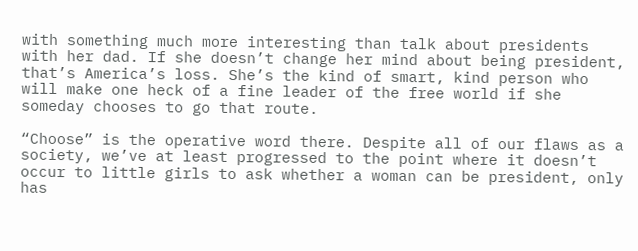with something much more interesting than talk about presidents with her dad. If she doesn’t change her mind about being president, that’s America’s loss. She’s the kind of smart, kind person who will make one heck of a fine leader of the free world if she someday chooses to go that route.

“Choose” is the operative word there. Despite all of our flaws as a society, we’ve at least progressed to the point where it doesn’t occur to little girls to ask whether a woman can be president, only has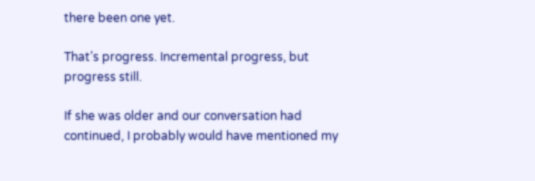there been one yet.

That’s progress. Incremental progress, but progress still.

If she was older and our conversation had continued, I probably would have mentioned my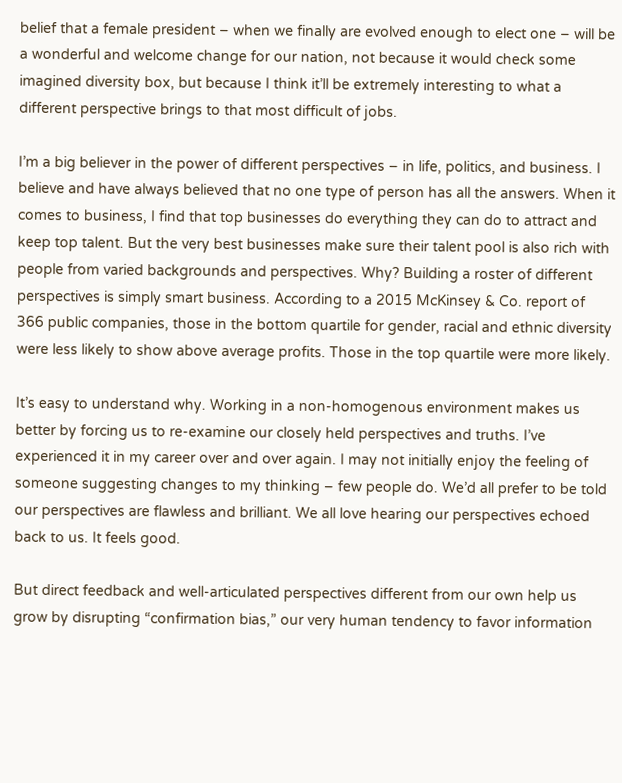belief that a female president – when we finally are evolved enough to elect one – will be a wonderful and welcome change for our nation, not because it would check some imagined diversity box, but because I think it’ll be extremely interesting to what a different perspective brings to that most difficult of jobs.

I’m a big believer in the power of different perspectives – in life, politics, and business. I believe and have always believed that no one type of person has all the answers. When it comes to business, I find that top businesses do everything they can do to attract and keep top talent. But the very best businesses make sure their talent pool is also rich with people from varied backgrounds and perspectives. Why? Building a roster of different perspectives is simply smart business. According to a 2015 McKinsey & Co. report of 366 public companies, those in the bottom quartile for gender, racial and ethnic diversity were less likely to show above average profits. Those in the top quartile were more likely.

It’s easy to understand why. Working in a non-homogenous environment makes us better by forcing us to re-examine our closely held perspectives and truths. I’ve experienced it in my career over and over again. I may not initially enjoy the feeling of someone suggesting changes to my thinking – few people do. We’d all prefer to be told our perspectives are flawless and brilliant. We all love hearing our perspectives echoed back to us. It feels good.

But direct feedback and well-articulated perspectives different from our own help us grow by disrupting “confirmation bias,” our very human tendency to favor information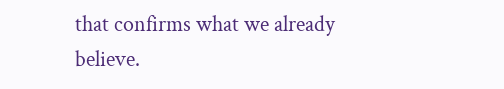that confirms what we already believe.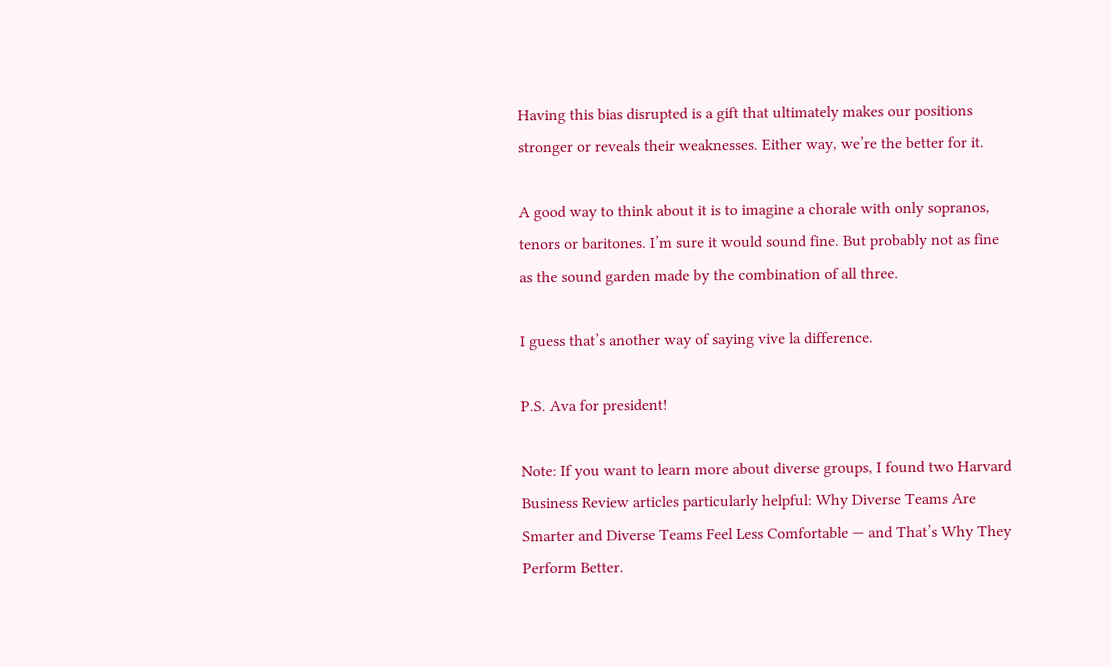Having this bias disrupted is a gift that ultimately makes our positions stronger or reveals their weaknesses. Either way, we’re the better for it.

A good way to think about it is to imagine a chorale with only sopranos, tenors or baritones. I’m sure it would sound fine. But probably not as fine as the sound garden made by the combination of all three.

I guess that’s another way of saying vive la difference.

P.S. Ava for president!

Note: If you want to learn more about diverse groups, I found two Harvard Business Review articles particularly helpful: Why Diverse Teams Are Smarter and Diverse Teams Feel Less Comfortable — and That’s Why They Perform Better.